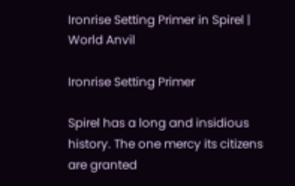Ironrise Setting Primer in Spirel | World Anvil

Ironrise Setting Primer

Spirel has a long and insidious history. The one mercy its citizens are granted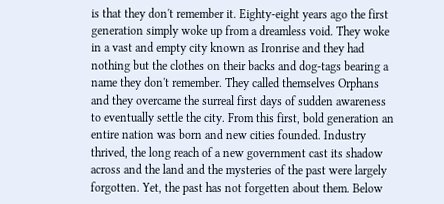is that they don't remember it. Eighty-eight years ago the first generation simply woke up from a dreamless void. They woke in a vast and empty city known as Ironrise and they had nothing but the clothes on their backs and dog-tags bearing a name they don't remember. They called themselves Orphans and they overcame the surreal first days of sudden awareness to eventually settle the city. From this first, bold generation an entire nation was born and new cities founded. Industry thrived, the long reach of a new government cast its shadow across and the land and the mysteries of the past were largely forgotten. Yet, the past has not forgetten about them. Below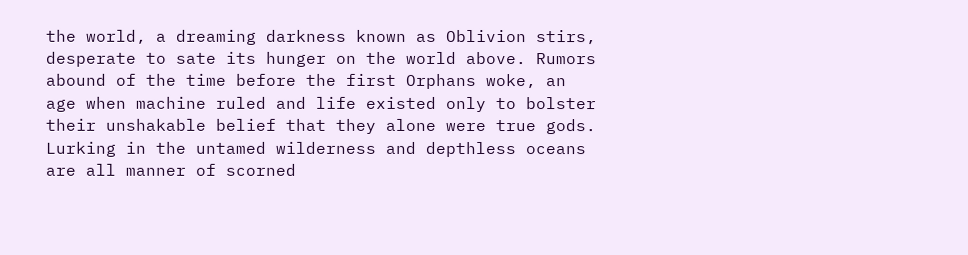the world, a dreaming darkness known as Oblivion stirs, desperate to sate its hunger on the world above. Rumors abound of the time before the first Orphans woke, an age when machine ruled and life existed only to bolster their unshakable belief that they alone were true gods. Lurking in the untamed wilderness and depthless oceans are all manner of scorned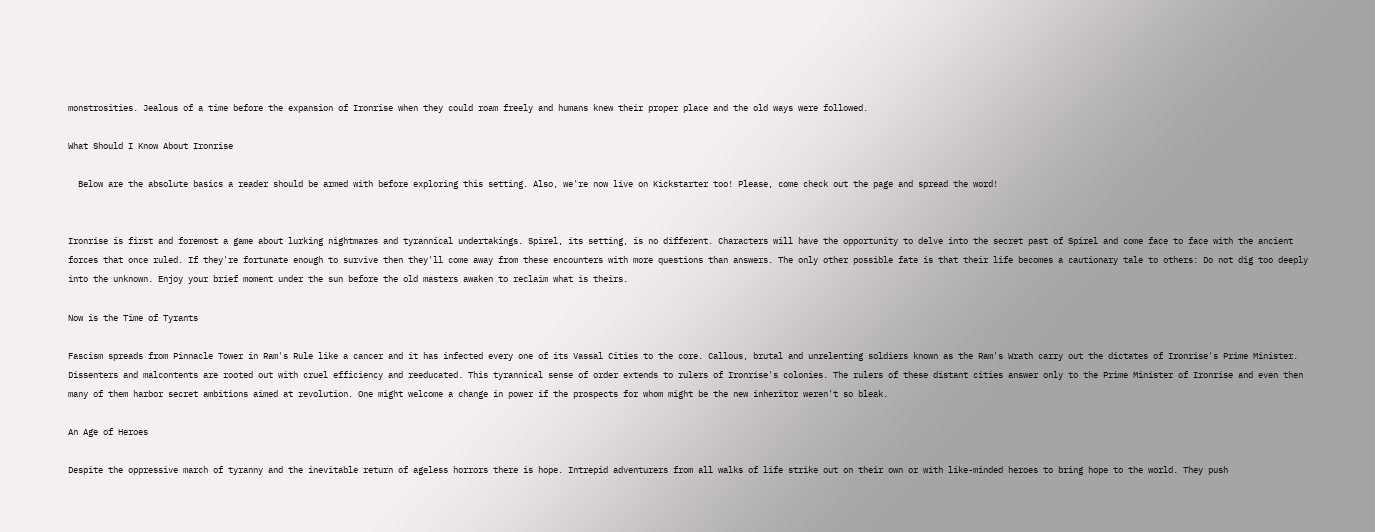monstrosities. Jealous of a time before the expansion of Ironrise when they could roam freely and humans knew their proper place and the old ways were followed.

What Should I Know About Ironrise

  Below are the absolute basics a reader should be armed with before exploring this setting. Also, we're now live on Kickstarter too! Please, come check out the page and spread the word!


Ironrise is first and foremost a game about lurking nightmares and tyrannical undertakings. Spirel, its setting, is no different. Characters will have the opportunity to delve into the secret past of Spirel and come face to face with the ancient forces that once ruled. If they're fortunate enough to survive then they'll come away from these encounters with more questions than answers. The only other possible fate is that their life becomes a cautionary tale to others: Do not dig too deeply into the unknown. Enjoy your brief moment under the sun before the old masters awaken to reclaim what is theirs.

Now is the Time of Tyrants

Fascism spreads from Pinnacle Tower in Ram's Rule like a cancer and it has infected every one of its Vassal Cities to the core. Callous, brutal and unrelenting soldiers known as the Ram's Wrath carry out the dictates of Ironrise's Prime Minister. Dissenters and malcontents are rooted out with cruel efficiency and reeducated. This tyrannical sense of order extends to rulers of Ironrise's colonies. The rulers of these distant cities answer only to the Prime Minister of Ironrise and even then many of them harbor secret ambitions aimed at revolution. One might welcome a change in power if the prospects for whom might be the new inheritor weren't so bleak.

An Age of Heroes

Despite the oppressive march of tyranny and the inevitable return of ageless horrors there is hope. Intrepid adventurers from all walks of life strike out on their own or with like-minded heroes to bring hope to the world. They push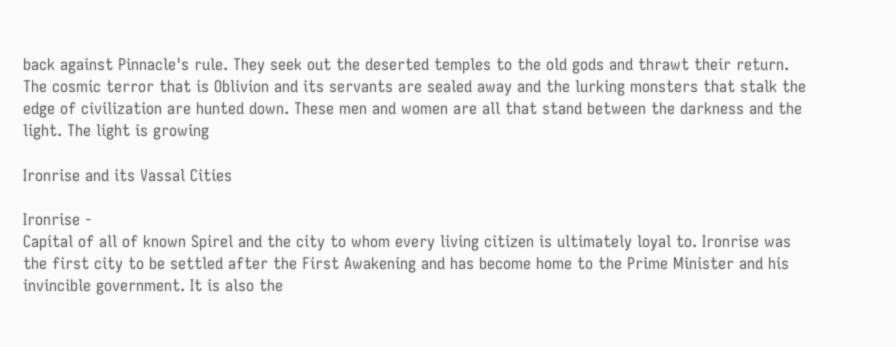back against Pinnacle's rule. They seek out the deserted temples to the old gods and thrawt their return. The cosmic terror that is Oblivion and its servants are sealed away and the lurking monsters that stalk the edge of civilization are hunted down. These men and women are all that stand between the darkness and the light. The light is growing

Ironrise and its Vassal Cities

Ironrise -
Capital of all of known Spirel and the city to whom every living citizen is ultimately loyal to. Ironrise was the first city to be settled after the First Awakening and has become home to the Prime Minister and his invincible government. It is also the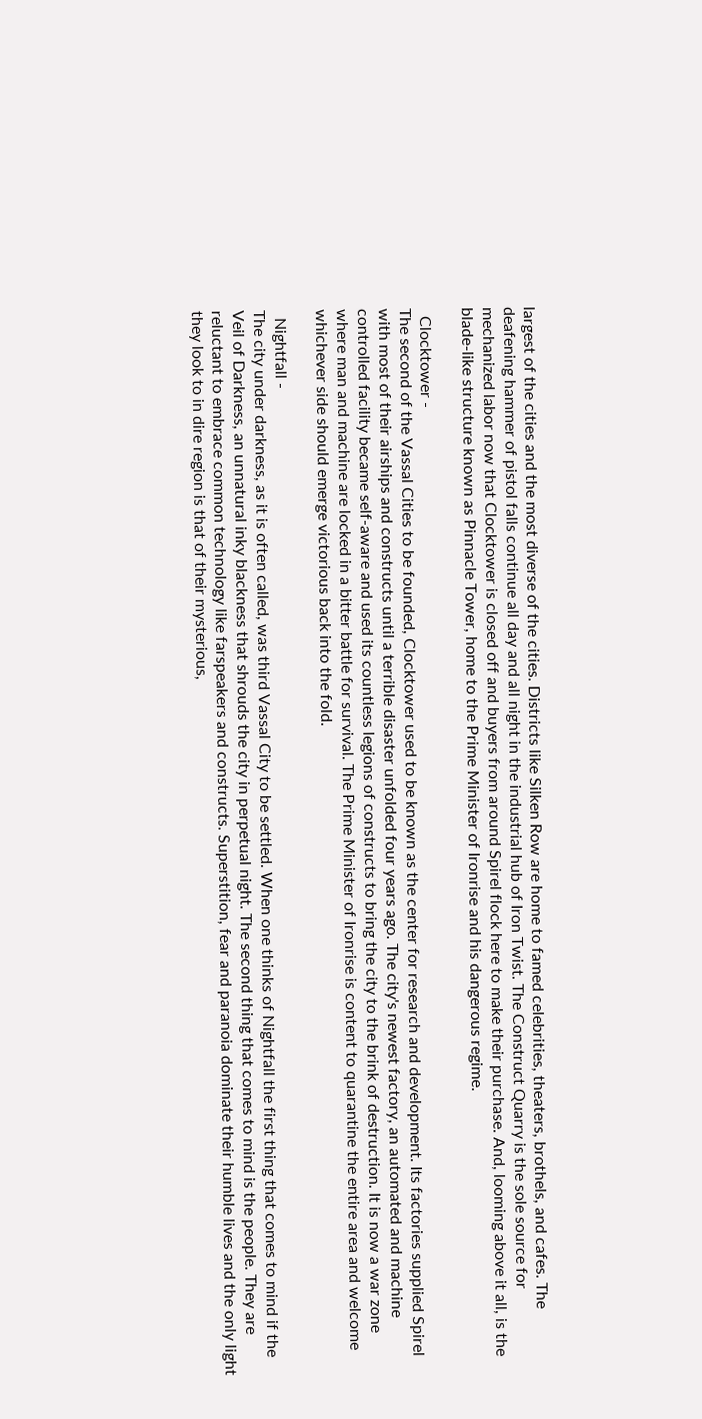largest of the cities and the most diverse of the cities. Districts like Silken Row are home to famed celebrities, theaters, brothels, and cafes. The deafening hammer of pistol falls continue all day and all night in the industrial hub of Iron Twist. The Construct Quarry is the sole source for mechanized labor now that Clocktower is closed off and buyers from around Spirel flock here to make their purchase. And, looming above it all, is the blade-like structure known as Pinnacle Tower, home to the Prime Minister of Ironrise and his dangerous regime.

  Clocktower -
The second of the Vassal Cities to be founded, Clocktower used to be known as the center for research and development. Its factories supplied Spirel with most of their airships and constructs until a terrible disaster unfolded four years ago. The city's newest factory, an automated and machine controlled facility became self-aware and used its countless legions of constructs to bring the city to the brink of destruction. It is now a war zone where man and machine are locked in a bitter battle for survival. The Prime Minister of Ironrise is content to quarantine the entire area and welcome whichever side should emerge victorious back into the fold.

  Nightfall -
The city under darkness, as it is often called, was third Vassal City to be settled. When one thinks of Nightfall the first thing that comes to mind if the Veil of Darkness, an unnatural inky blackness that shrouds the city in perpetual night. The second thing that comes to mind is the people. They are reluctant to embrace common technology like farspeakers and constructs. Superstition, fear and paranoia dominate their humble lives and the only light they look to in dire region is that of their mysterious,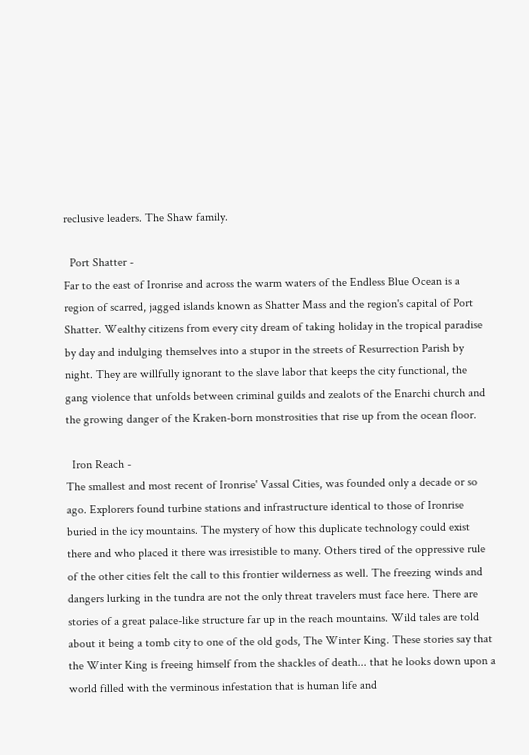reclusive leaders. The Shaw family.

  Port Shatter -
Far to the east of Ironrise and across the warm waters of the Endless Blue Ocean is a region of scarred, jagged islands known as Shatter Mass and the region's capital of Port Shatter. Wealthy citizens from every city dream of taking holiday in the tropical paradise by day and indulging themselves into a stupor in the streets of Resurrection Parish by night. They are willfully ignorant to the slave labor that keeps the city functional, the gang violence that unfolds between criminal guilds and zealots of the Enarchi church and the growing danger of the Kraken-born monstrosities that rise up from the ocean floor.

  Iron Reach -
The smallest and most recent of Ironrise' Vassal Cities, was founded only a decade or so ago. Explorers found turbine stations and infrastructure identical to those of Ironrise buried in the icy mountains. The mystery of how this duplicate technology could exist there and who placed it there was irresistible to many. Others tired of the oppressive rule of the other cities felt the call to this frontier wilderness as well. The freezing winds and dangers lurking in the tundra are not the only threat travelers must face here. There are stories of a great palace-like structure far up in the reach mountains. Wild tales are told about it being a tomb city to one of the old gods, The Winter King. These stories say that the Winter King is freeing himself from the shackles of death... that he looks down upon a world filled with the verminous infestation that is human life and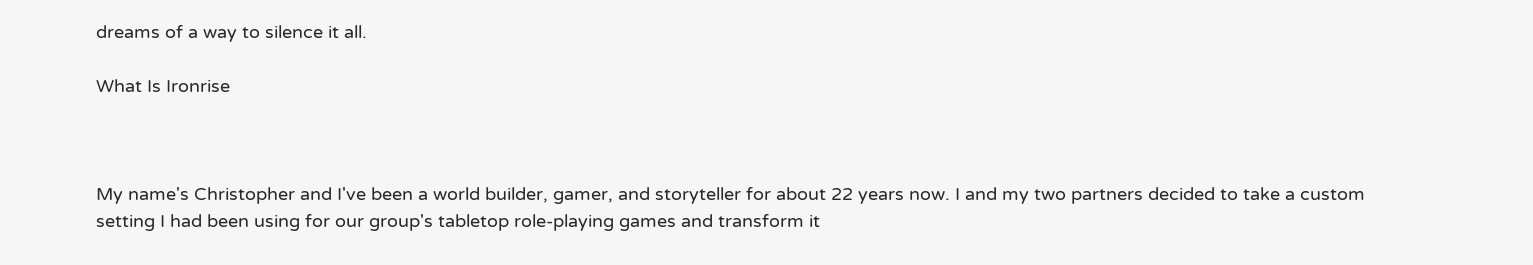dreams of a way to silence it all.

What Is Ironrise



My name's Christopher and I've been a world builder, gamer, and storyteller for about 22 years now. I and my two partners decided to take a custom setting I had been using for our group's tabletop role-playing games and transform it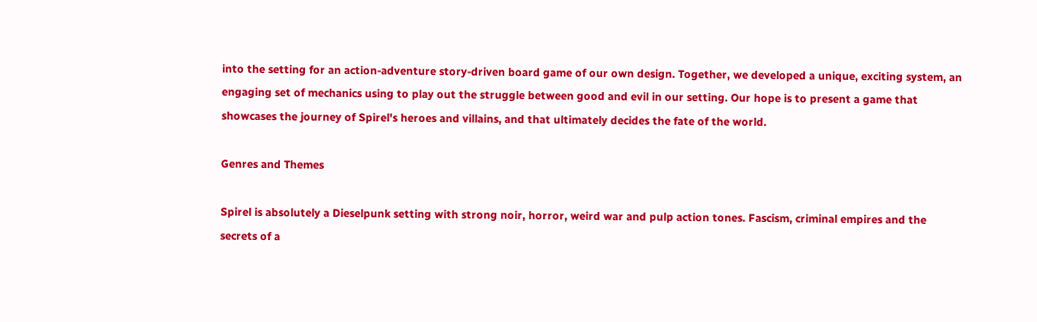into the setting for an action-adventure story-driven board game of our own design. Together, we developed a unique, exciting system, an engaging set of mechanics using to play out the struggle between good and evil in our setting. Our hope is to present a game that showcases the journey of Spirel's heroes and villains, and that ultimately decides the fate of the world.

Genres and Themes

Spirel is absolutely a Dieselpunk setting with strong noir, horror, weird war and pulp action tones. Fascism, criminal empires and the secrets of a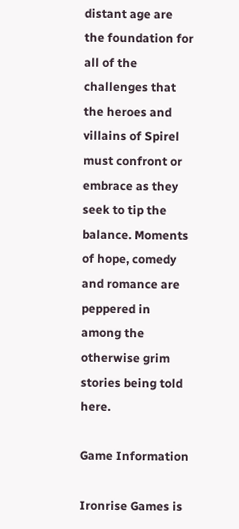distant age are the foundation for all of the challenges that the heroes and villains of Spirel must confront or embrace as they seek to tip the balance. Moments of hope, comedy and romance are peppered in among the otherwise grim stories being told here.

Game Information

Ironrise Games is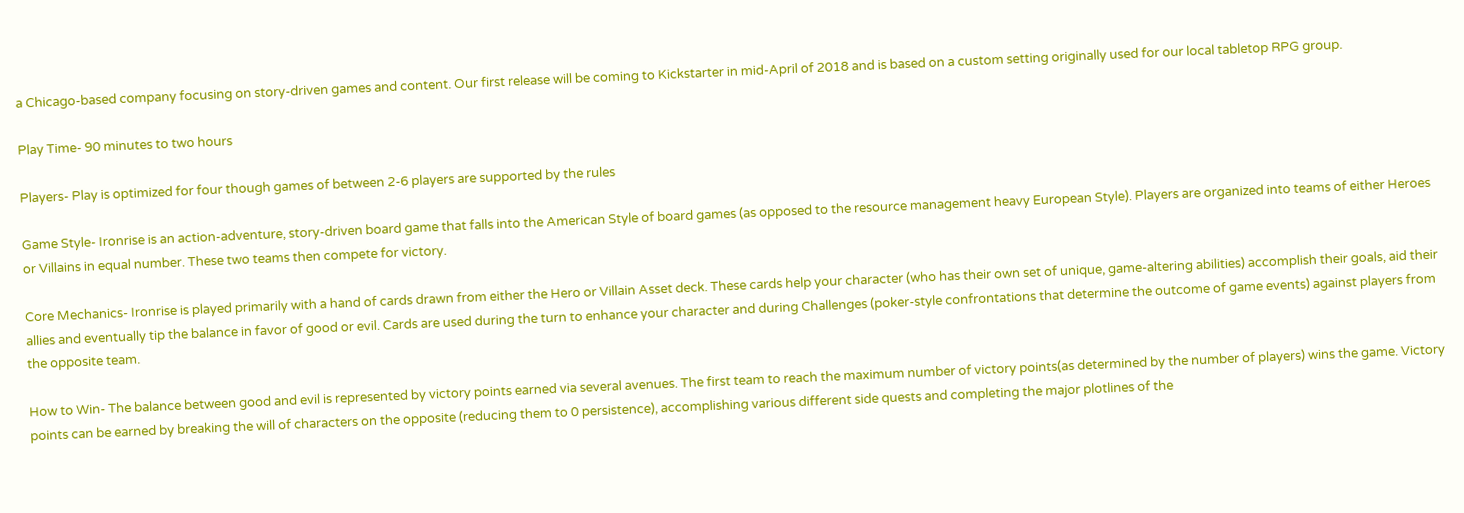a Chicago-based company focusing on story-driven games and content. Our first release will be coming to Kickstarter in mid-April of 2018 and is based on a custom setting originally used for our local tabletop RPG group.

Play Time- 90 minutes to two hours

Players- Play is optimized for four though games of between 2-6 players are supported by the rules

Game Style- Ironrise is an action-adventure, story-driven board game that falls into the American Style of board games (as opposed to the resource management heavy European Style). Players are organized into teams of either Heroes or Villains in equal number. These two teams then compete for victory.

Core Mechanics- Ironrise is played primarily with a hand of cards drawn from either the Hero or Villain Asset deck. These cards help your character (who has their own set of unique, game-altering abilities) accomplish their goals, aid their allies and eventually tip the balance in favor of good or evil. Cards are used during the turn to enhance your character and during Challenges (poker-style confrontations that determine the outcome of game events) against players from the opposite team.

How to Win- The balance between good and evil is represented by victory points earned via several avenues. The first team to reach the maximum number of victory points(as determined by the number of players) wins the game. Victory points can be earned by breaking the will of characters on the opposite (reducing them to 0 persistence), accomplishing various different side quests and completing the major plotlines of the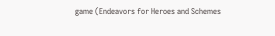game (Endeavors for Heroes and Schemes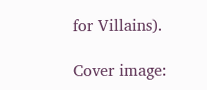for Villains).

Cover image: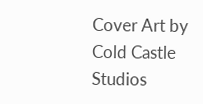Cover Art by Cold Castle Studios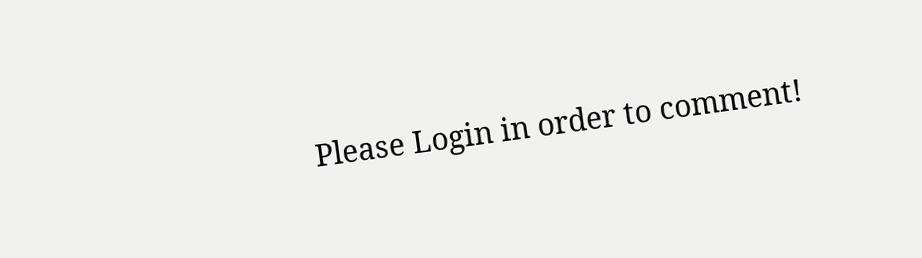Please Login in order to comment!